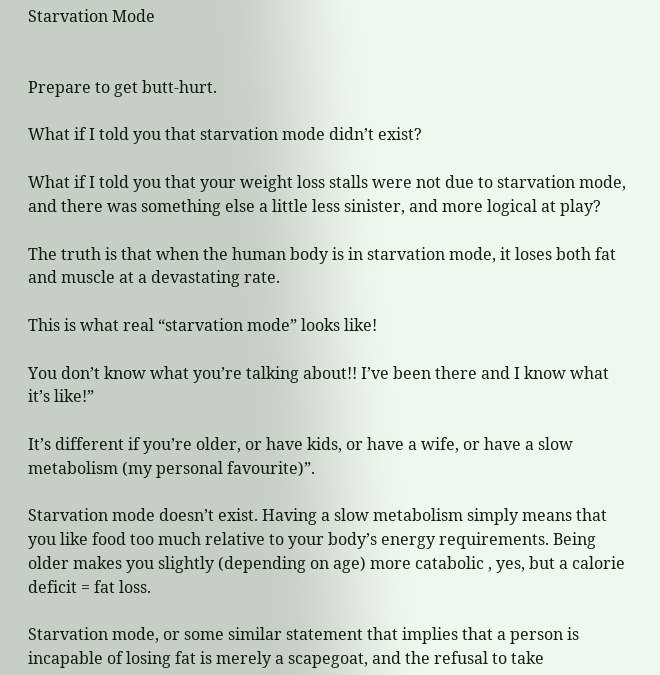Starvation Mode


Prepare to get butt-hurt.

What if I told you that starvation mode didn’t exist?

What if I told you that your weight loss stalls were not due to starvation mode, and there was something else a little less sinister, and more logical at play?

The truth is that when the human body is in starvation mode, it loses both fat and muscle at a devastating rate.

This is what real “starvation mode” looks like!

You don’t know what you’re talking about!! I’ve been there and I know what it’s like!”

It’s different if you’re older, or have kids, or have a wife, or have a slow metabolism (my personal favourite)”.

Starvation mode doesn’t exist. Having a slow metabolism simply means that you like food too much relative to your body’s energy requirements. Being older makes you slightly (depending on age) more catabolic , yes, but a calorie deficit = fat loss.

Starvation mode, or some similar statement that implies that a person is incapable of losing fat is merely a scapegoat, and the refusal to take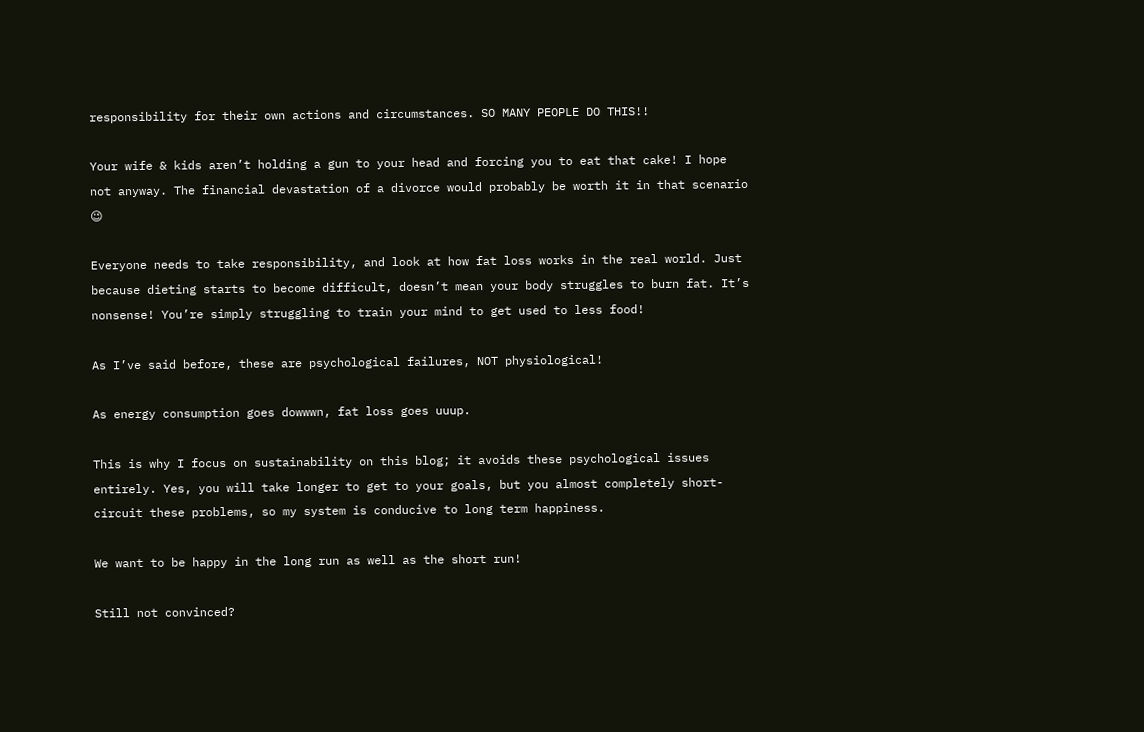responsibility for their own actions and circumstances. SO MANY PEOPLE DO THIS!!

Your wife & kids aren’t holding a gun to your head and forcing you to eat that cake! I hope not anyway. The financial devastation of a divorce would probably be worth it in that scenario 😉

Everyone needs to take responsibility, and look at how fat loss works in the real world. Just because dieting starts to become difficult, doesn’t mean your body struggles to burn fat. It’s nonsense! You’re simply struggling to train your mind to get used to less food!

As I’ve said before, these are psychological failures, NOT physiological!

As energy consumption goes dowwwn, fat loss goes uuup.

This is why I focus on sustainability on this blog; it avoids these psychological issues entirely. Yes, you will take longer to get to your goals, but you almost completely short-circuit these problems, so my system is conducive to long term happiness.

We want to be happy in the long run as well as the short run!

Still not convinced?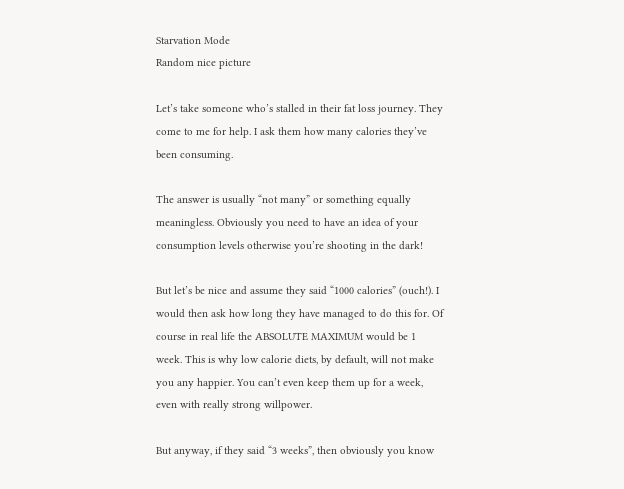Starvation Mode
Random nice picture

Let’s take someone who’s stalled in their fat loss journey. They come to me for help. I ask them how many calories they’ve been consuming.

The answer is usually “not many” or something equally meaningless. Obviously you need to have an idea of your consumption levels otherwise you’re shooting in the dark!

But let’s be nice and assume they said “1000 calories” (ouch!). I would then ask how long they have managed to do this for. Of course in real life the ABSOLUTE MAXIMUM would be 1 week. This is why low calorie diets, by default, will not make you any happier. You can’t even keep them up for a week, even with really strong willpower.

But anyway, if they said “3 weeks”, then obviously you know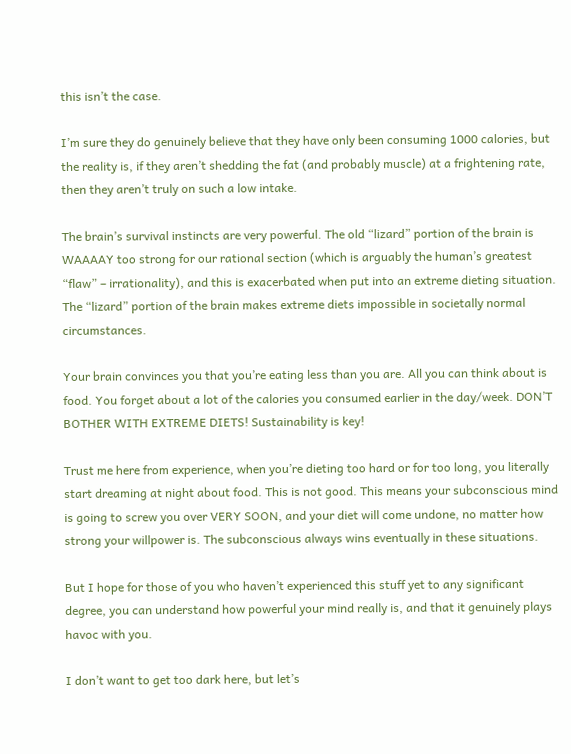this isn’t the case.

I’m sure they do genuinely believe that they have only been consuming 1000 calories, but the reality is, if they aren’t shedding the fat (and probably muscle) at a frightening rate, then they aren’t truly on such a low intake.

The brain’s survival instincts are very powerful. The old “lizard” portion of the brain is WAAAAY too strong for our rational section (which is arguably the human’s greatest “flaw” – irrationality), and this is exacerbated when put into an extreme dieting situation. The “lizard” portion of the brain makes extreme diets impossible in societally normal circumstances.

Your brain convinces you that you’re eating less than you are. All you can think about is food. You forget about a lot of the calories you consumed earlier in the day/week. DON’T BOTHER WITH EXTREME DIETS! Sustainability is key!

Trust me here from experience, when you’re dieting too hard or for too long, you literally start dreaming at night about food. This is not good. This means your subconscious mind is going to screw you over VERY SOON, and your diet will come undone, no matter how strong your willpower is. The subconscious always wins eventually in these situations.

But I hope for those of you who haven’t experienced this stuff yet to any significant degree, you can understand how powerful your mind really is, and that it genuinely plays havoc with you.

I don’t want to get too dark here, but let’s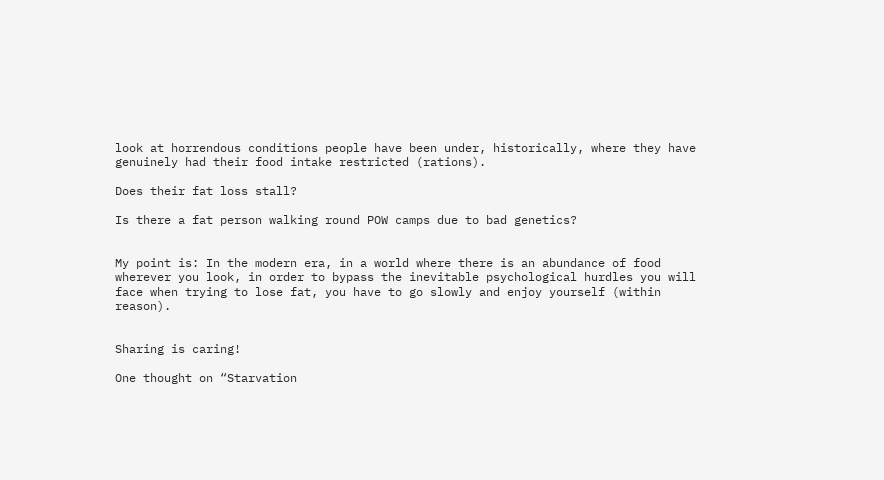look at horrendous conditions people have been under, historically, where they have genuinely had their food intake restricted (rations).

Does their fat loss stall?

Is there a fat person walking round POW camps due to bad genetics?


My point is: In the modern era, in a world where there is an abundance of food wherever you look, in order to bypass the inevitable psychological hurdles you will face when trying to lose fat, you have to go slowly and enjoy yourself (within reason).


Sharing is caring!

One thought on “Starvation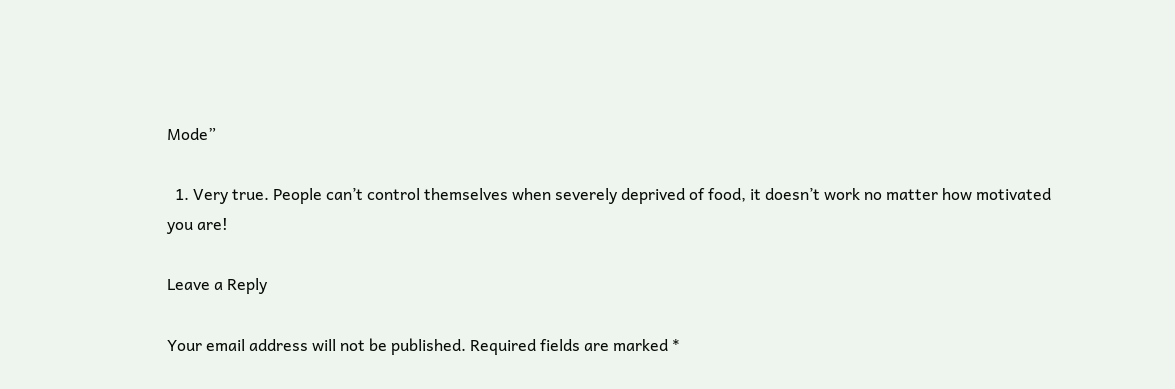Mode”

  1. Very true. People can’t control themselves when severely deprived of food, it doesn’t work no matter how motivated you are!

Leave a Reply

Your email address will not be published. Required fields are marked *